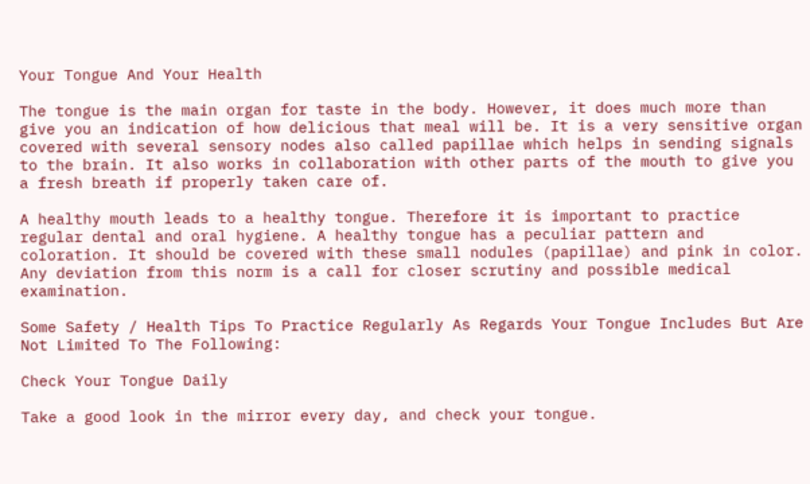Your Tongue And Your Health

The tongue is the main organ for taste in the body. However, it does much more than give you an indication of how delicious that meal will be. It is a very sensitive organ covered with several sensory nodes also called papillae which helps in sending signals to the brain. It also works in collaboration with other parts of the mouth to give you a fresh breath if properly taken care of.

A healthy mouth leads to a healthy tongue. Therefore it is important to practice regular dental and oral hygiene. A healthy tongue has a peculiar pattern and coloration. It should be covered with these small nodules (papillae) and pink in color. Any deviation from this norm is a call for closer scrutiny and possible medical examination.

Some Safety / Health Tips To Practice Regularly As Regards Your Tongue Includes But Are Not Limited To The Following:

Check Your Tongue Daily

Take a good look in the mirror every day, and check your tongue.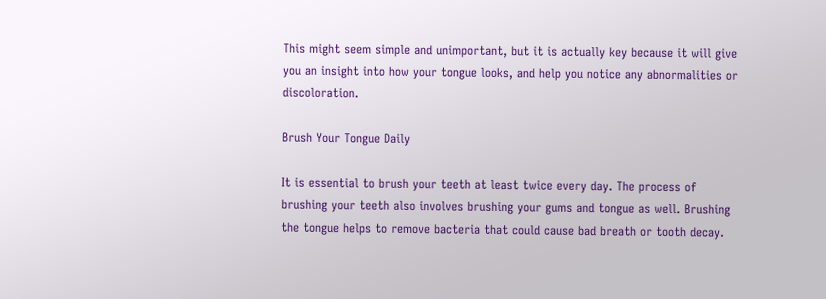This might seem simple and unimportant, but it is actually key because it will give you an insight into how your tongue looks, and help you notice any abnormalities or discoloration.

Brush Your Tongue Daily

It is essential to brush your teeth at least twice every day. The process of brushing your teeth also involves brushing your gums and tongue as well. Brushing the tongue helps to remove bacteria that could cause bad breath or tooth decay.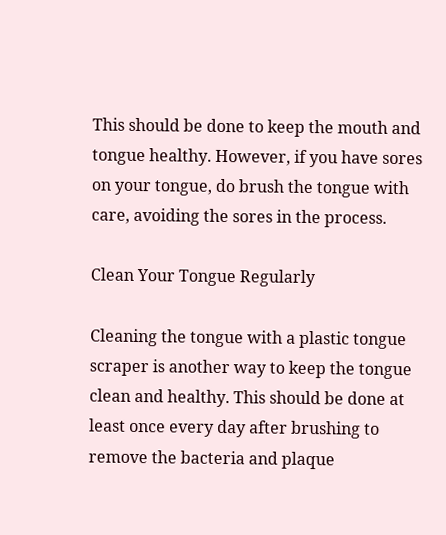This should be done to keep the mouth and tongue healthy. However, if you have sores on your tongue, do brush the tongue with care, avoiding the sores in the process.

Clean Your Tongue Regularly

Cleaning the tongue with a plastic tongue scraper is another way to keep the tongue clean and healthy. This should be done at least once every day after brushing to remove the bacteria and plaque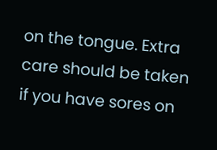on the tongue. Extra care should be taken if you have sores on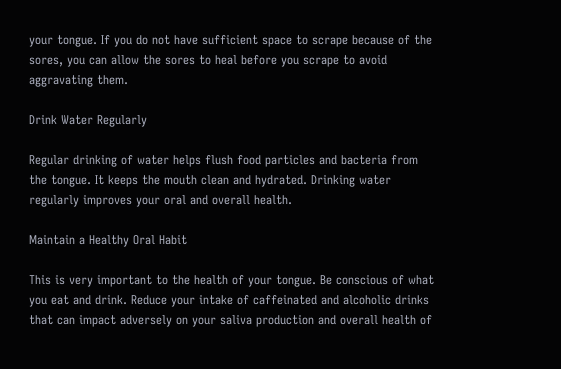your tongue. If you do not have sufficient space to scrape because of the sores, you can allow the sores to heal before you scrape to avoid aggravating them.

Drink Water Regularly

Regular drinking of water helps flush food particles and bacteria from the tongue. It keeps the mouth clean and hydrated. Drinking water regularly improves your oral and overall health.

Maintain a Healthy Oral Habit

This is very important to the health of your tongue. Be conscious of what you eat and drink. Reduce your intake of caffeinated and alcoholic drinks that can impact adversely on your saliva production and overall health of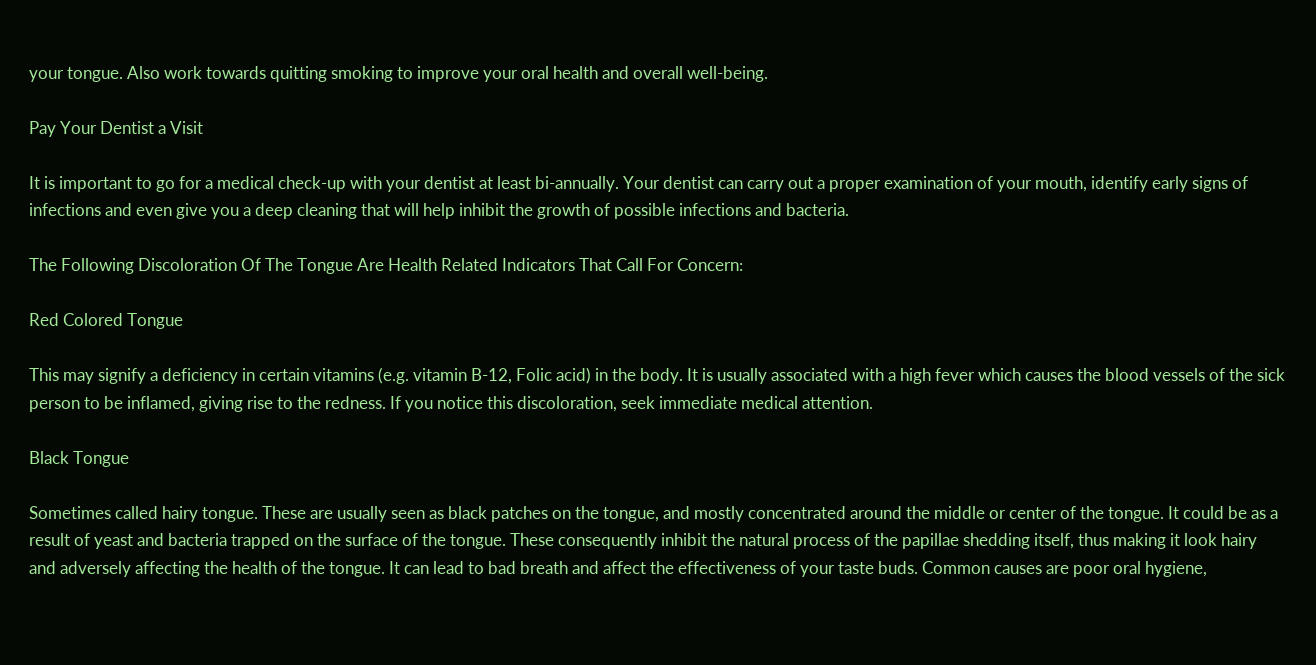your tongue. Also work towards quitting smoking to improve your oral health and overall well-being.

Pay Your Dentist a Visit

It is important to go for a medical check-up with your dentist at least bi-annually. Your dentist can carry out a proper examination of your mouth, identify early signs of infections and even give you a deep cleaning that will help inhibit the growth of possible infections and bacteria.

The Following Discoloration Of The Tongue Are Health Related Indicators That Call For Concern:

Red Colored Tongue

This may signify a deficiency in certain vitamins (e.g. vitamin B-12, Folic acid) in the body. It is usually associated with a high fever which causes the blood vessels of the sick person to be inflamed, giving rise to the redness. If you notice this discoloration, seek immediate medical attention.

Black Tongue

Sometimes called hairy tongue. These are usually seen as black patches on the tongue, and mostly concentrated around the middle or center of the tongue. It could be as a result of yeast and bacteria trapped on the surface of the tongue. These consequently inhibit the natural process of the papillae shedding itself, thus making it look hairy and adversely affecting the health of the tongue. It can lead to bad breath and affect the effectiveness of your taste buds. Common causes are poor oral hygiene,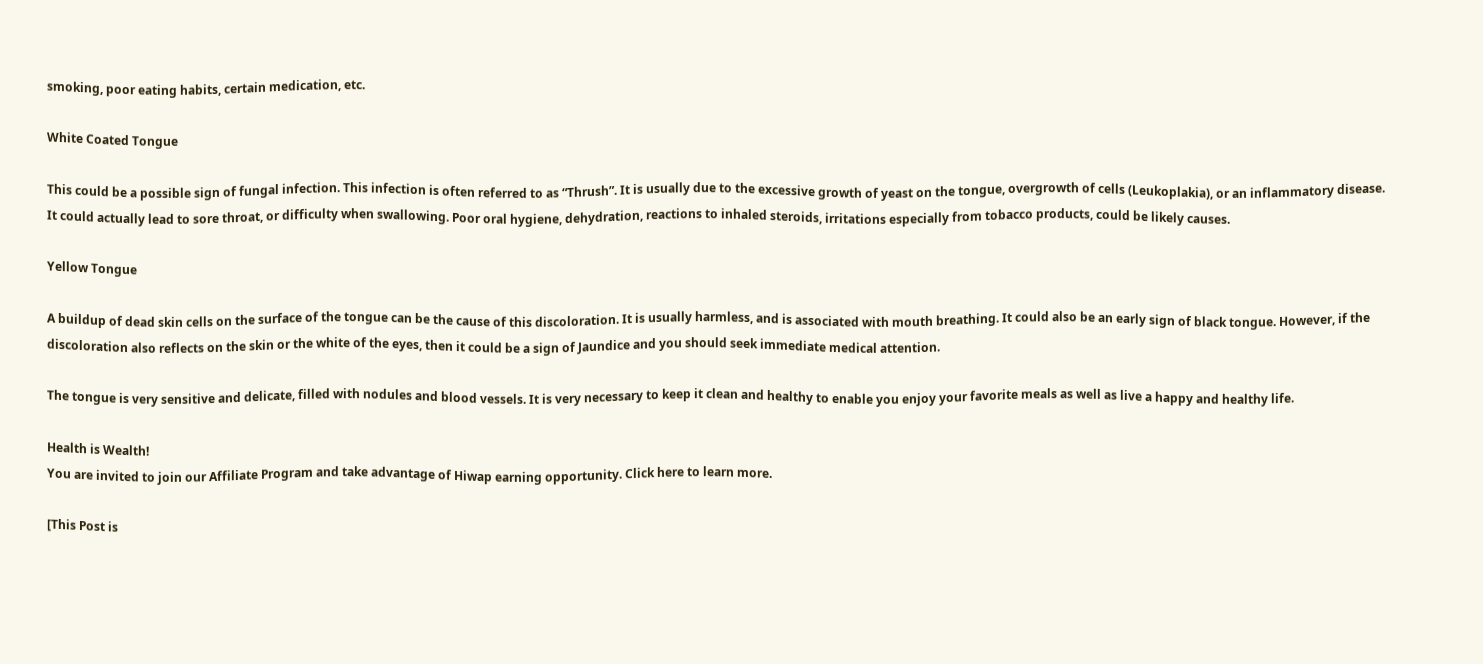smoking, poor eating habits, certain medication, etc.

White Coated Tongue

This could be a possible sign of fungal infection. This infection is often referred to as “Thrush”. It is usually due to the excessive growth of yeast on the tongue, overgrowth of cells (Leukoplakia), or an inflammatory disease. It could actually lead to sore throat, or difficulty when swallowing. Poor oral hygiene, dehydration, reactions to inhaled steroids, irritations especially from tobacco products, could be likely causes.

Yellow Tongue

A buildup of dead skin cells on the surface of the tongue can be the cause of this discoloration. It is usually harmless, and is associated with mouth breathing. It could also be an early sign of black tongue. However, if the discoloration also reflects on the skin or the white of the eyes, then it could be a sign of Jaundice and you should seek immediate medical attention.

The tongue is very sensitive and delicate, filled with nodules and blood vessels. It is very necessary to keep it clean and healthy to enable you enjoy your favorite meals as well as live a happy and healthy life.

Health is Wealth!
You are invited to join our Affiliate Program and take advantage of Hiwap earning opportunity. Click here to learn more.

[This Post is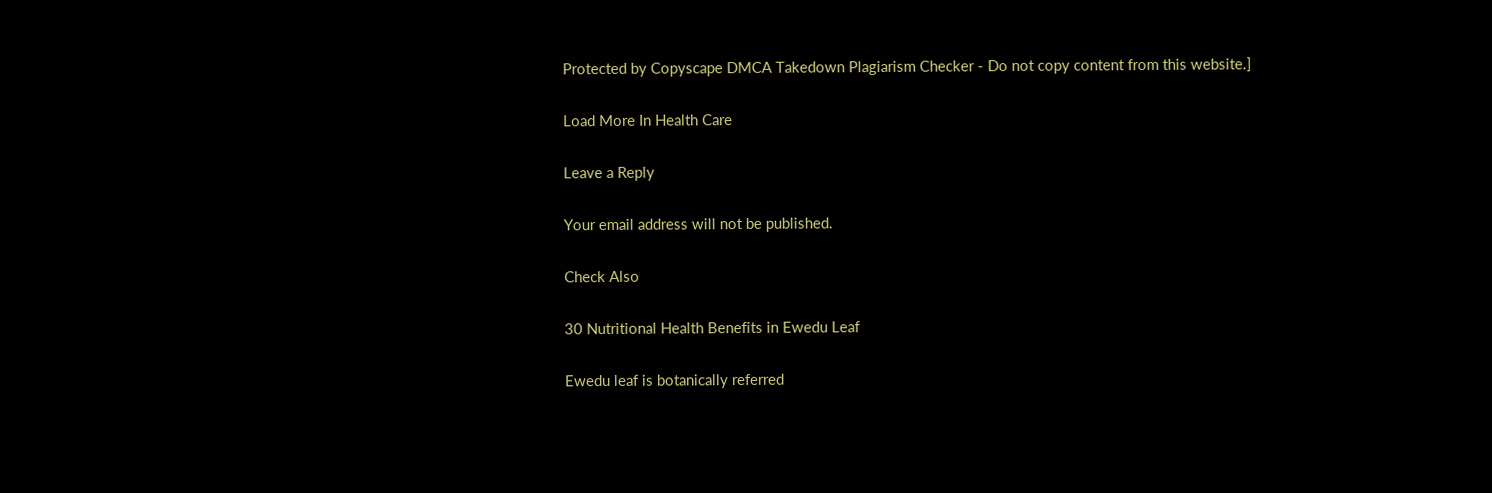Protected by Copyscape DMCA Takedown Plagiarism Checker - Do not copy content from this website.]

Load More In Health Care

Leave a Reply

Your email address will not be published.

Check Also

30 Nutritional Health Benefits in Ewedu Leaf

Ewedu leaf is botanically referred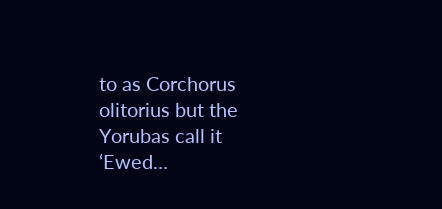to as Corchorus olitorius but the Yorubas call it ‘Ewed…